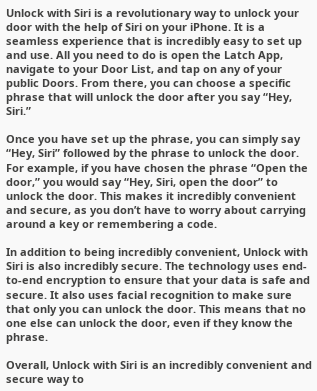Unlock with Siri is a revolutionary way to unlock your door with the help of Siri on your iPhone. It is a seamless experience that is incredibly easy to set up and use. All you need to do is open the Latch App, navigate to your Door List, and tap on any of your public Doors. From there, you can choose a specific phrase that will unlock the door after you say “Hey, Siri.”

Once you have set up the phrase, you can simply say “Hey, Siri” followed by the phrase to unlock the door. For example, if you have chosen the phrase “Open the door,” you would say “Hey, Siri, open the door” to unlock the door. This makes it incredibly convenient and secure, as you don’t have to worry about carrying around a key or remembering a code.

In addition to being incredibly convenient, Unlock with Siri is also incredibly secure. The technology uses end-to-end encryption to ensure that your data is safe and secure. It also uses facial recognition to make sure that only you can unlock the door. This means that no one else can unlock the door, even if they know the phrase.

Overall, Unlock with Siri is an incredibly convenient and secure way to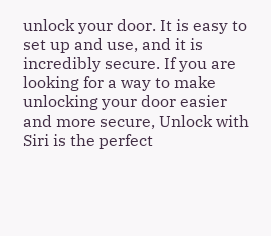unlock your door. It is easy to set up and use, and it is incredibly secure. If you are looking for a way to make unlocking your door easier and more secure, Unlock with Siri is the perfect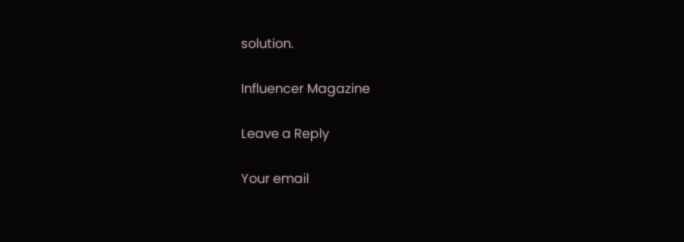solution.

Influencer Magazine

Leave a Reply

Your email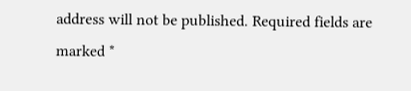address will not be published. Required fields are marked *